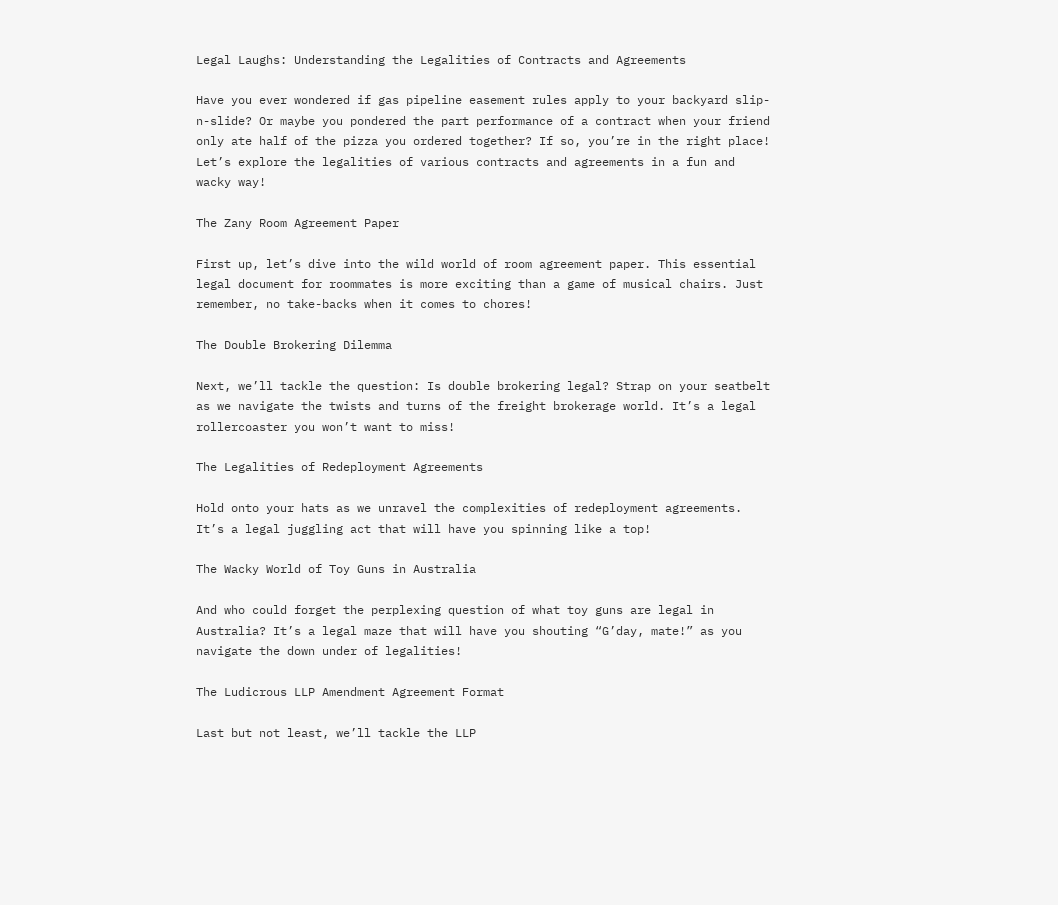Legal Laughs: Understanding the Legalities of Contracts and Agreements

Have you ever wondered if gas pipeline easement rules apply to your backyard slip-n-slide? Or maybe you pondered the part performance of a contract when your friend only ate half of the pizza you ordered together? If so, you’re in the right place! Let’s explore the legalities of various contracts and agreements in a fun and wacky way!

The Zany Room Agreement Paper

First up, let’s dive into the wild world of room agreement paper. This essential legal document for roommates is more exciting than a game of musical chairs. Just remember, no take-backs when it comes to chores!

The Double Brokering Dilemma

Next, we’ll tackle the question: Is double brokering legal? Strap on your seatbelt as we navigate the twists and turns of the freight brokerage world. It’s a legal rollercoaster you won’t want to miss!

The Legalities of Redeployment Agreements

Hold onto your hats as we unravel the complexities of redeployment agreements. It’s a legal juggling act that will have you spinning like a top!

The Wacky World of Toy Guns in Australia

And who could forget the perplexing question of what toy guns are legal in Australia? It’s a legal maze that will have you shouting “G’day, mate!” as you navigate the down under of legalities!

The Ludicrous LLP Amendment Agreement Format

Last but not least, we’ll tackle the LLP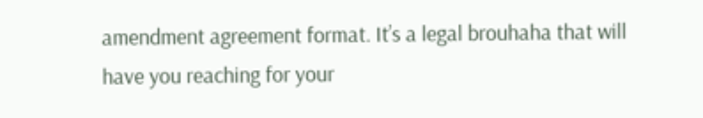amendment agreement format. It’s a legal brouhaha that will have you reaching for your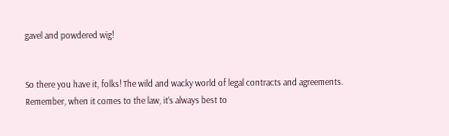gavel and powdered wig!


So there you have it, folks! The wild and wacky world of legal contracts and agreements. Remember, when it comes to the law, it’s always best to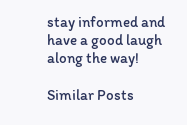stay informed and have a good laugh along the way!

Similar Posts